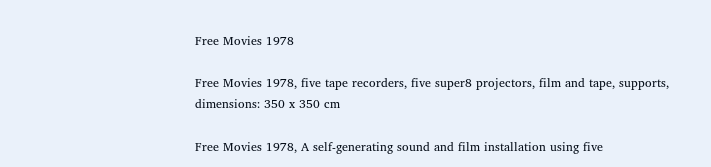Free Movies 1978

Free Movies 1978, five tape recorders, five super8 projectors, film and tape, supports, dimensions: 350 x 350 cm

Free Movies 1978, A self-generating sound and film installation using five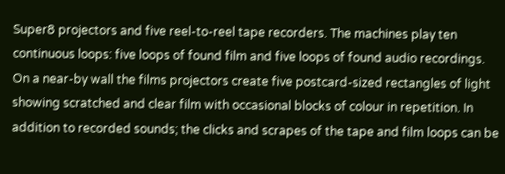Super8 projectors and five reel-to-reel tape recorders. The machines play ten continuous loops: five loops of found film and five loops of found audio recordings. On a near-by wall the films projectors create five postcard-sized rectangles of light showing scratched and clear film with occasional blocks of colour in repetition. In addition to recorded sounds; the clicks and scrapes of the tape and film loops can be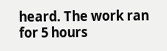heard. The work ran for 5 hours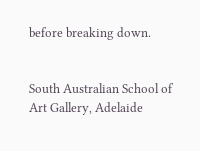before breaking down.


South Australian School of Art Gallery, Adelaide